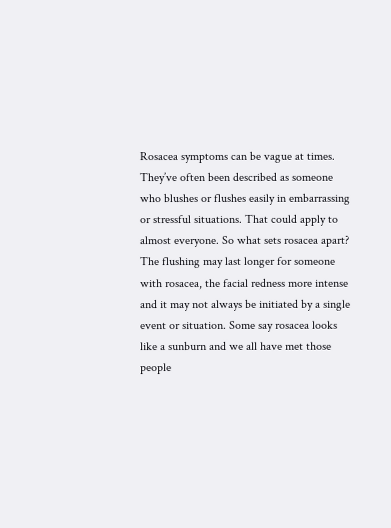Rosacea symptoms can be vague at times. They’ve often been described as someone who blushes or flushes easily in embarrassing or stressful situations. That could apply to almost everyone. So what sets rosacea apart? The flushing may last longer for someone with rosacea, the facial redness more intense and it may not always be initiated by a single event or situation. Some say rosacea looks like a sunburn and we all have met those people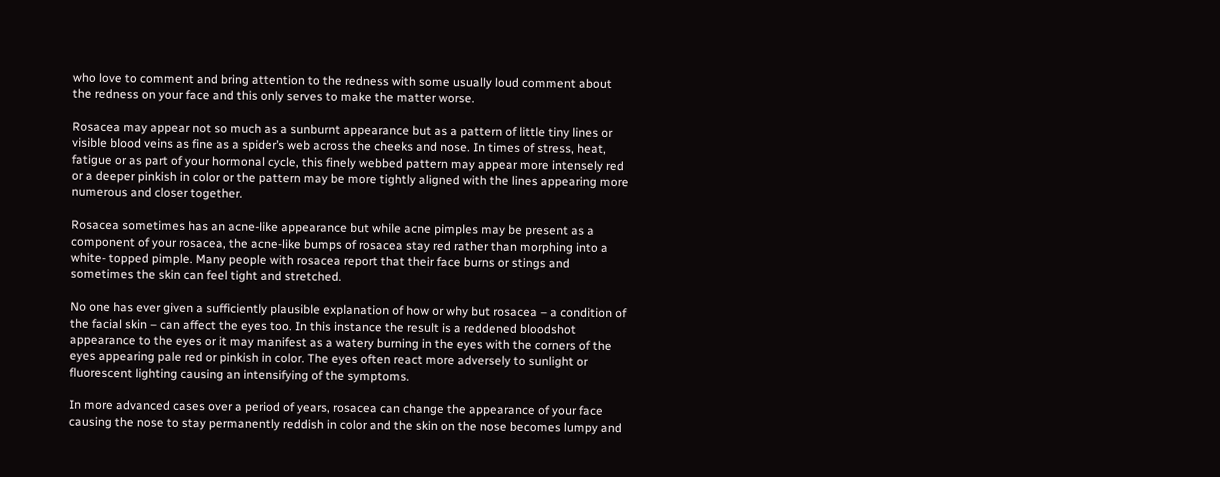who love to comment and bring attention to the redness with some usually loud comment about the redness on your face and this only serves to make the matter worse.

Rosacea may appear not so much as a sunburnt appearance but as a pattern of little tiny lines or visible blood veins as fine as a spider’s web across the cheeks and nose. In times of stress, heat, fatigue or as part of your hormonal cycle, this finely webbed pattern may appear more intensely red or a deeper pinkish in color or the pattern may be more tightly aligned with the lines appearing more numerous and closer together.

Rosacea sometimes has an acne-like appearance but while acne pimples may be present as a component of your rosacea, the acne-like bumps of rosacea stay red rather than morphing into a white- topped pimple. Many people with rosacea report that their face burns or stings and sometimes the skin can feel tight and stretched.

No one has ever given a sufficiently plausible explanation of how or why but rosacea – a condition of the facial skin – can affect the eyes too. In this instance the result is a reddened bloodshot appearance to the eyes or it may manifest as a watery burning in the eyes with the corners of the eyes appearing pale red or pinkish in color. The eyes often react more adversely to sunlight or fluorescent lighting causing an intensifying of the symptoms.

In more advanced cases over a period of years, rosacea can change the appearance of your face causing the nose to stay permanently reddish in color and the skin on the nose becomes lumpy and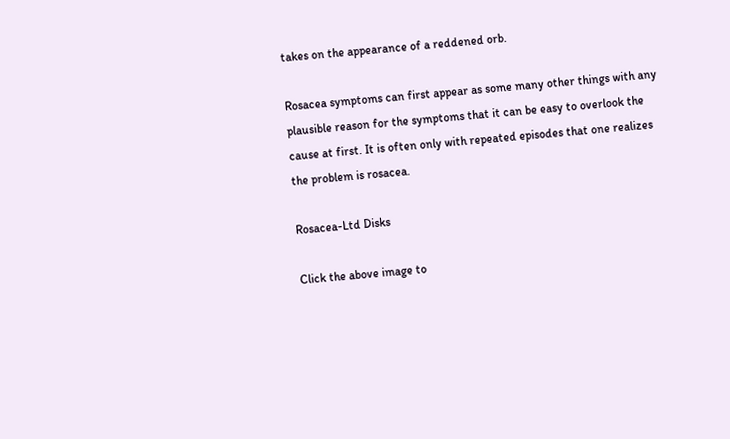takes on the appearance of a reddened orb.

Rosacea symptoms can first appear as some many other things with any plausible reason for the symptoms that it can be easy to overlook the cause at first. It is often only with repeated episodes that one realizes the problem is rosacea.

Rosacea-Ltd Disks

Click the above image to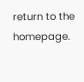return to the homepage.